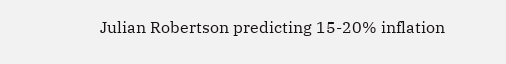Julian Robertson predicting 15-20% inflation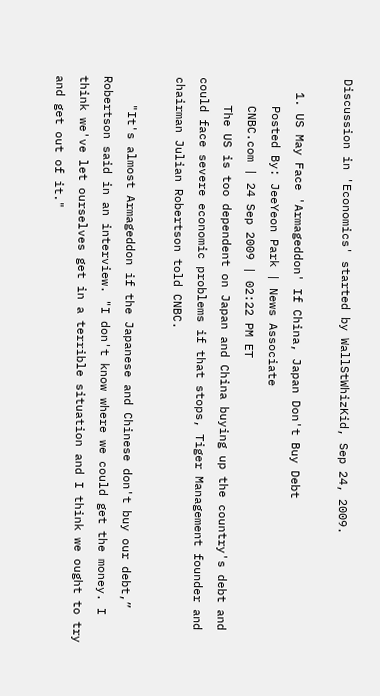Discussion in 'Economics' started by WallStWhizKid, Sep 24, 2009.

  1. US May Face 'Armageddon' If China, Japan Don't Buy Debt
    Posted By: JeeYeon Park | News Associate
    CNBC.com | 24 Sep 2009 | 02:22 PM ET
    The US is too dependent on Japan and China buying up the country's debt and could face severe economic problems if that stops, Tiger Management founder and chairman Julian Robertson told CNBC.

    "It's almost Armageddon if the Japanese and Chinese don't buy our debt,” Robertson said in an interview. "I don't know where we could get the money. I think we've let ourselves get in a terrible situation and I think we ought to try and get out of it."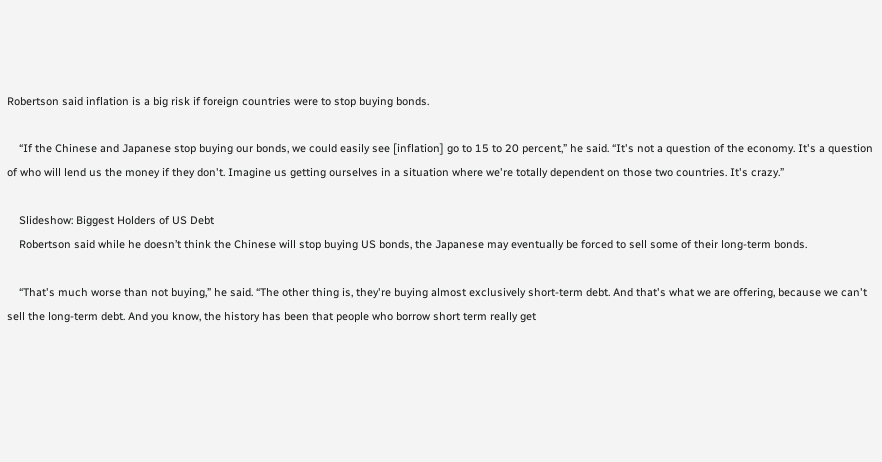Robertson said inflation is a big risk if foreign countries were to stop buying bonds.

    “If the Chinese and Japanese stop buying our bonds, we could easily see [inflation] go to 15 to 20 percent,” he said. “It's not a question of the economy. It's a question of who will lend us the money if they don't. Imagine us getting ourselves in a situation where we're totally dependent on those two countries. It's crazy.”

    Slideshow: Biggest Holders of US Debt
    Robertson said while he doesn’t think the Chinese will stop buying US bonds, the Japanese may eventually be forced to sell some of their long-term bonds.

    “That's much worse than not buying,” he said. “The other thing is, they're buying almost exclusively short-term debt. And that's what we are offering, because we can't sell the long-term debt. And you know, the history has been that people who borrow short term really get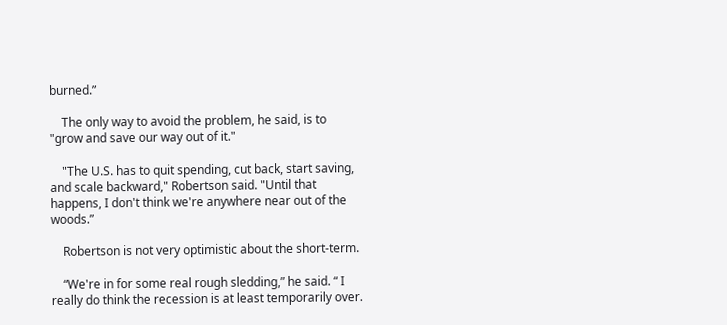burned.”

    The only way to avoid the problem, he said, is to "grow and save our way out of it."

    "The U.S. has to quit spending, cut back, start saving, and scale backward," Robertson said. "Until that happens, I don't think we're anywhere near out of the woods.”

    Robertson is not very optimistic about the short-term.

    “We're in for some real rough sledding,” he said. “ I really do think the recession is at least temporarily over.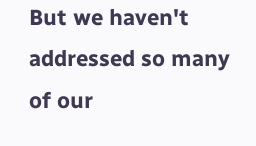But we haven't addressed so many of our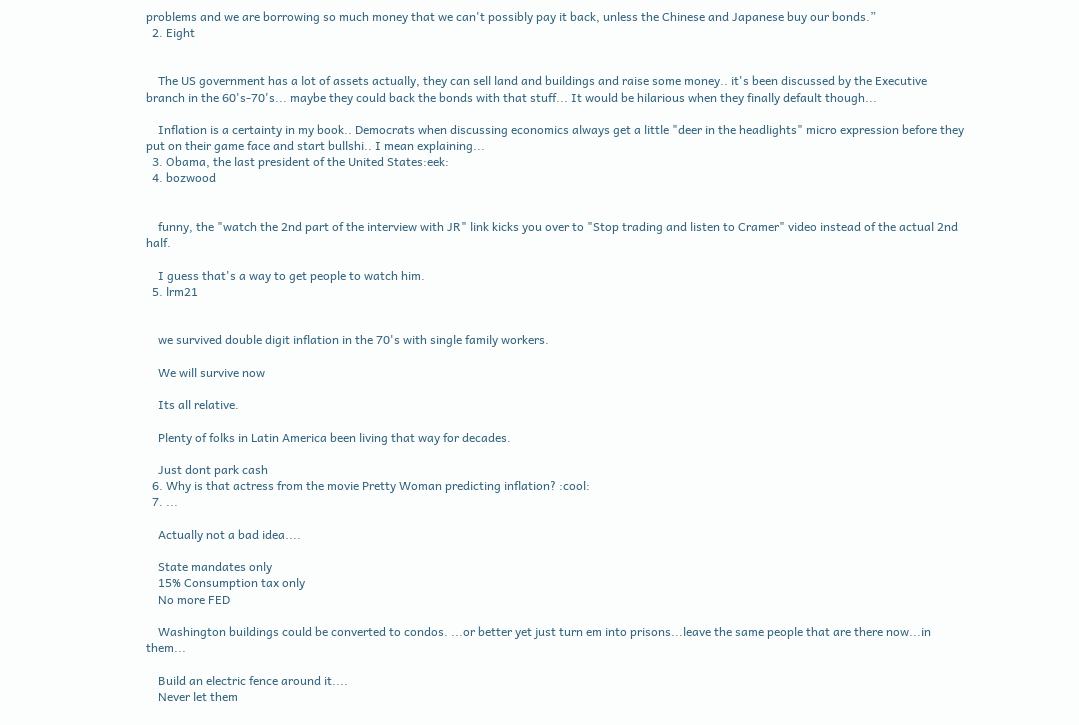problems and we are borrowing so much money that we can't possibly pay it back, unless the Chinese and Japanese buy our bonds.”
  2. Eight


    The US government has a lot of assets actually, they can sell land and buildings and raise some money.. it's been discussed by the Executive branch in the 60's-70's... maybe they could back the bonds with that stuff... It would be hilarious when they finally default though...

    Inflation is a certainty in my book.. Democrats when discussing economics always get a little "deer in the headlights" micro expression before they put on their game face and start bullshi.. I mean explaining...
  3. Obama, the last president of the United States:eek:
  4. bozwood


    funny, the "watch the 2nd part of the interview with JR" link kicks you over to "Stop trading and listen to Cramer" video instead of the actual 2nd half.

    I guess that's a way to get people to watch him.
  5. lrm21


    we survived double digit inflation in the 70's with single family workers.

    We will survive now

    Its all relative.

    Plenty of folks in Latin America been living that way for decades.

    Just dont park cash
  6. Why is that actress from the movie Pretty Woman predicting inflation? :cool:
  7. ...

    Actually not a bad idea....

    State mandates only
    15% Consumption tax only
    No more FED

    Washington buildings could be converted to condos. ...or better yet just turn em into prisons...leave the same people that are there now...in them...

    Build an electric fence around it....
    Never let them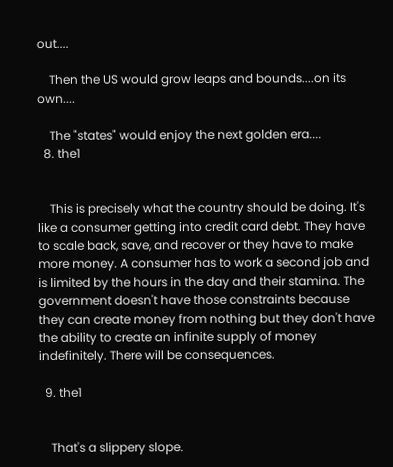out....

    Then the US would grow leaps and bounds....on its own....

    The "states" would enjoy the next golden era....
  8. the1


    This is precisely what the country should be doing. It's like a consumer getting into credit card debt. They have to scale back, save, and recover or they have to make more money. A consumer has to work a second job and is limited by the hours in the day and their stamina. The government doesn't have those constraints because they can create money from nothing but they don't have the ability to create an infinite supply of money indefinitely. There will be consequences.

  9. the1


    That's a slippery slope.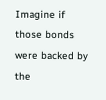Imagine if those bonds were backed by the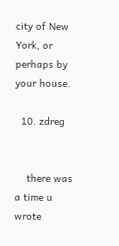city of New York, or perhaps by your house.

  10. zdreg


    there was a time u wrote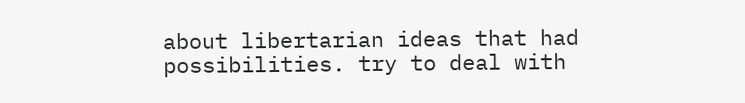about libertarian ideas that had possibilities. try to deal with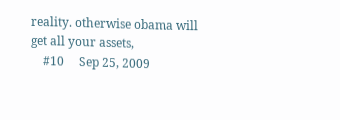reality. otherwise obama will get all your assets,
    #10     Sep 25, 2009